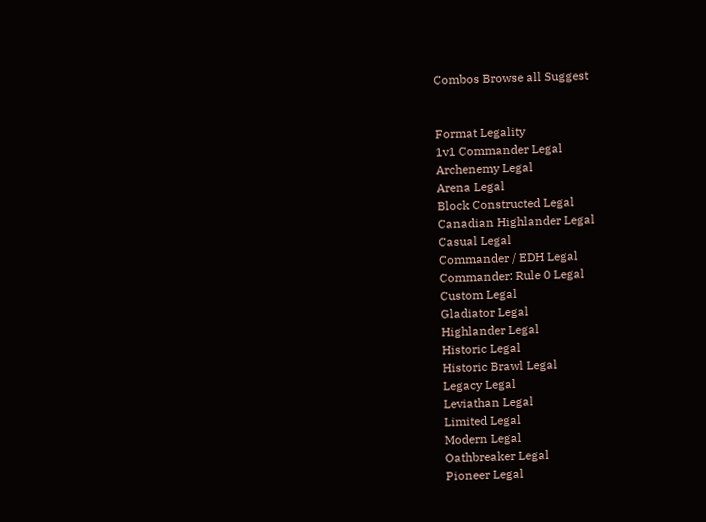Combos Browse all Suggest


Format Legality
1v1 Commander Legal
Archenemy Legal
Arena Legal
Block Constructed Legal
Canadian Highlander Legal
Casual Legal
Commander / EDH Legal
Commander: Rule 0 Legal
Custom Legal
Gladiator Legal
Highlander Legal
Historic Legal
Historic Brawl Legal
Legacy Legal
Leviathan Legal
Limited Legal
Modern Legal
Oathbreaker Legal
Pioneer Legal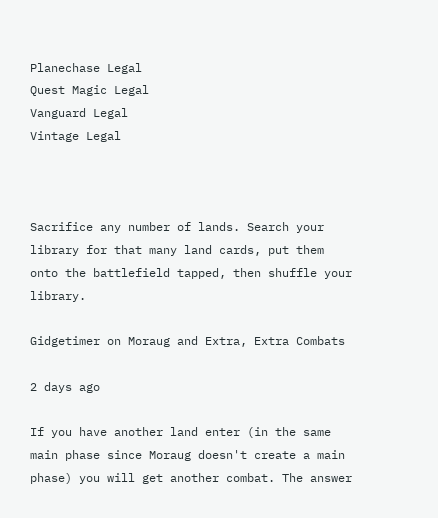Planechase Legal
Quest Magic Legal
Vanguard Legal
Vintage Legal



Sacrifice any number of lands. Search your library for that many land cards, put them onto the battlefield tapped, then shuffle your library.

Gidgetimer on Moraug and Extra, Extra Combats

2 days ago

If you have another land enter (in the same main phase since Moraug doesn't create a main phase) you will get another combat. The answer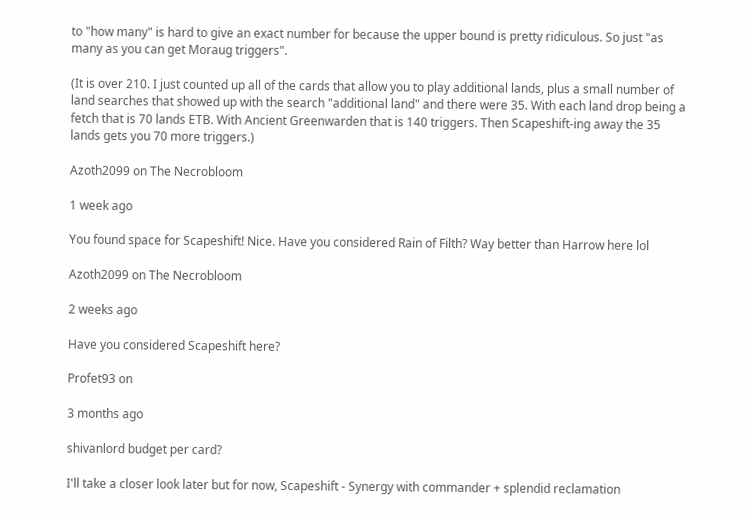to "how many" is hard to give an exact number for because the upper bound is pretty ridiculous. So just "as many as you can get Moraug triggers".

(It is over 210. I just counted up all of the cards that allow you to play additional lands, plus a small number of land searches that showed up with the search "additional land" and there were 35. With each land drop being a fetch that is 70 lands ETB. With Ancient Greenwarden that is 140 triggers. Then Scapeshift-ing away the 35 lands gets you 70 more triggers.)

Azoth2099 on The Necrobloom

1 week ago

You found space for Scapeshift! Nice. Have you considered Rain of Filth? Way better than Harrow here lol

Azoth2099 on The Necrobloom

2 weeks ago

Have you considered Scapeshift here?

Profet93 on

3 months ago

shivanlord budget per card?

I'll take a closer look later but for now, Scapeshift - Synergy with commander + splendid reclamation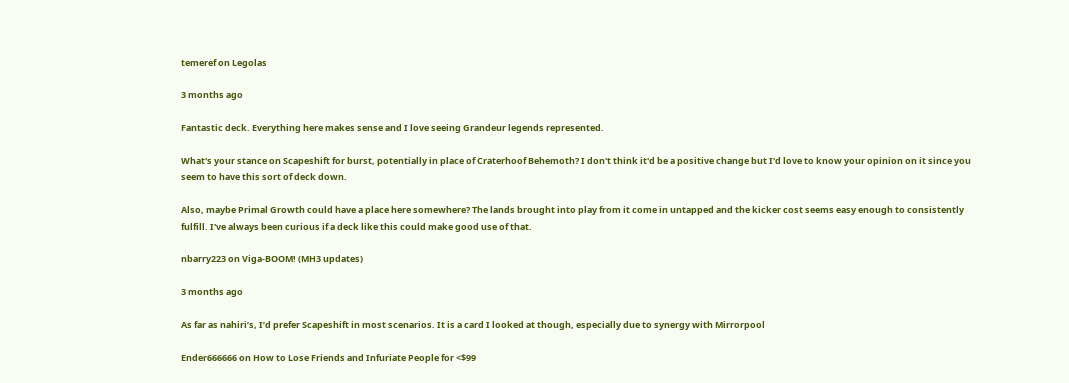temeref on Legolas

3 months ago

Fantastic deck. Everything here makes sense and I love seeing Grandeur legends represented.

What's your stance on Scapeshift for burst, potentially in place of Craterhoof Behemoth? I don't think it'd be a positive change but I'd love to know your opinion on it since you seem to have this sort of deck down.

Also, maybe Primal Growth could have a place here somewhere? The lands brought into play from it come in untapped and the kicker cost seems easy enough to consistently fulfill. I've always been curious if a deck like this could make good use of that.

nbarry223 on Viga-BOOM! (MH3 updates)

3 months ago

As far as nahiri’s, I’d prefer Scapeshift in most scenarios. It is a card I looked at though, especially due to synergy with Mirrorpool

Ender666666 on How to Lose Friends and Infuriate People for <$99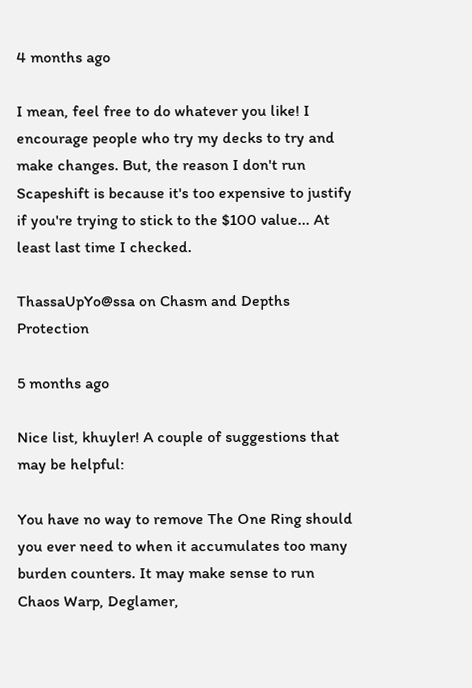4 months ago

I mean, feel free to do whatever you like! I encourage people who try my decks to try and make changes. But, the reason I don't run Scapeshift is because it's too expensive to justify if you're trying to stick to the $100 value... At least last time I checked.

ThassaUpYo@ssa on Chasm and Depths Protection

5 months ago

Nice list, khuyler! A couple of suggestions that may be helpful:

You have no way to remove The One Ring should you ever need to when it accumulates too many burden counters. It may make sense to run Chaos Warp, Deglamer,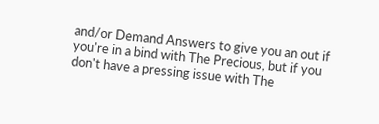and/or Demand Answers to give you an out if you're in a bind with The Precious, but if you don't have a pressing issue with The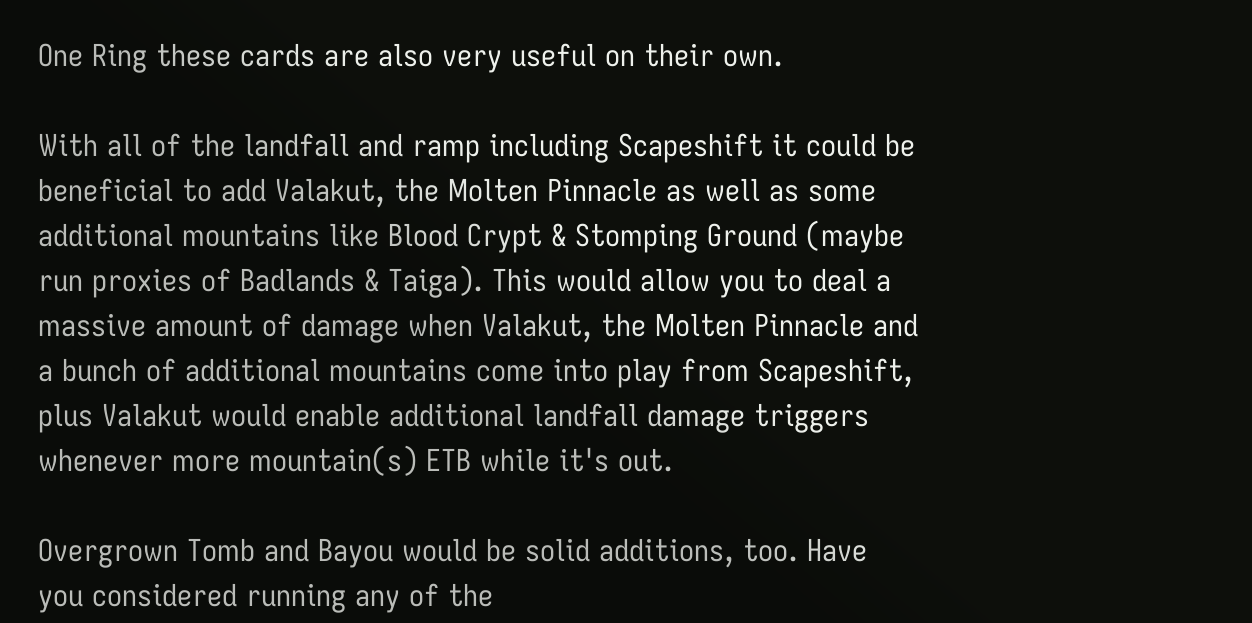One Ring these cards are also very useful on their own.

With all of the landfall and ramp including Scapeshift it could be beneficial to add Valakut, the Molten Pinnacle as well as some additional mountains like Blood Crypt & Stomping Ground (maybe run proxies of Badlands & Taiga). This would allow you to deal a massive amount of damage when Valakut, the Molten Pinnacle and a bunch of additional mountains come into play from Scapeshift, plus Valakut would enable additional landfall damage triggers whenever more mountain(s) ETB while it's out.

Overgrown Tomb and Bayou would be solid additions, too. Have you considered running any of the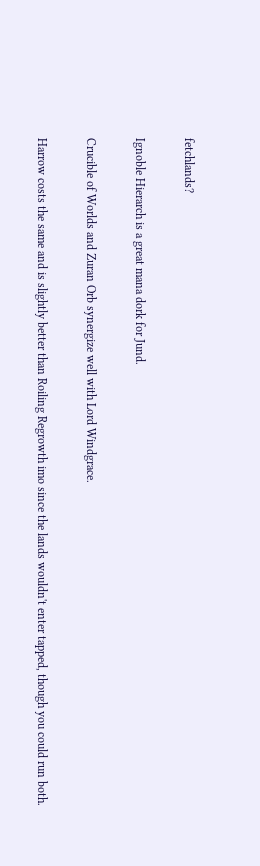fetchlands?

Ignoble Hierarch is a great mana dork for Jund.

Crucible of Worlds and Zuran Orb synergize well with Lord Windgrace.

Harrow costs the same and is slightly better than Roiling Regrowth imo since the lands wouldn't enter tapped, though you could run both.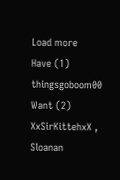Load more
Have (1) thingsgoboom00
Want (2) XxSirKittehxX , Sloanan